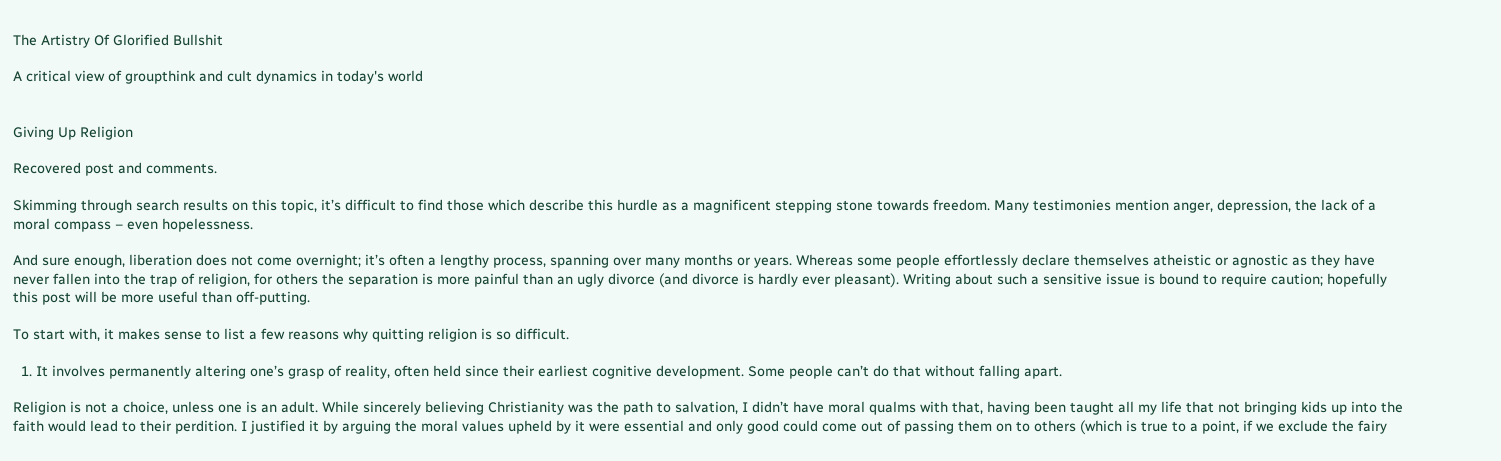The Artistry Of Glorified Bullshit

A critical view of groupthink and cult dynamics in today's world


Giving Up Religion

Recovered post and comments.

Skimming through search results on this topic, it’s difficult to find those which describe this hurdle as a magnificent stepping stone towards freedom. Many testimonies mention anger, depression, the lack of a moral compass – even hopelessness.

And sure enough, liberation does not come overnight; it’s often a lengthy process, spanning over many months or years. Whereas some people effortlessly declare themselves atheistic or agnostic as they have never fallen into the trap of religion, for others the separation is more painful than an ugly divorce (and divorce is hardly ever pleasant). Writing about such a sensitive issue is bound to require caution; hopefully this post will be more useful than off-putting.

To start with, it makes sense to list a few reasons why quitting religion is so difficult.

  1. It involves permanently altering one’s grasp of reality, often held since their earliest cognitive development. Some people can’t do that without falling apart.

Religion is not a choice, unless one is an adult. While sincerely believing Christianity was the path to salvation, I didn’t have moral qualms with that, having been taught all my life that not bringing kids up into the faith would lead to their perdition. I justified it by arguing the moral values upheld by it were essential and only good could come out of passing them on to others (which is true to a point, if we exclude the fairy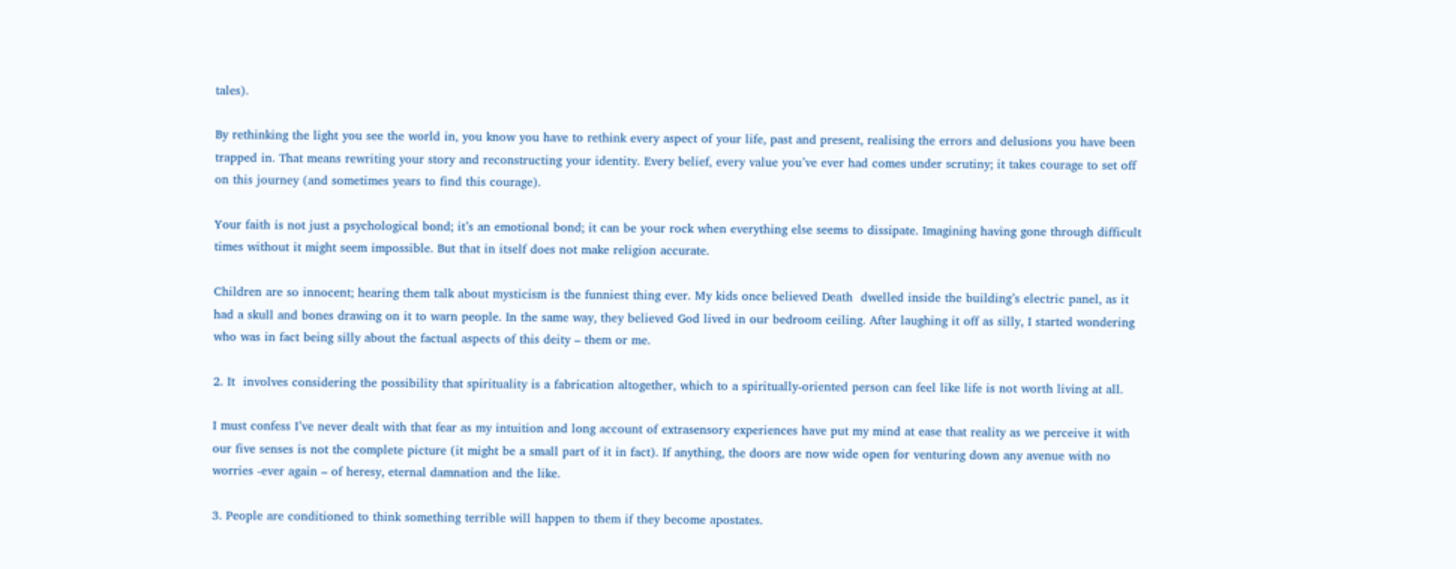tales).

By rethinking the light you see the world in, you know you have to rethink every aspect of your life, past and present, realising the errors and delusions you have been trapped in. That means rewriting your story and reconstructing your identity. Every belief, every value you’ve ever had comes under scrutiny; it takes courage to set off on this journey (and sometimes years to find this courage).

Your faith is not just a psychological bond; it’s an emotional bond; it can be your rock when everything else seems to dissipate. Imagining having gone through difficult times without it might seem impossible. But that in itself does not make religion accurate.

Children are so innocent; hearing them talk about mysticism is the funniest thing ever. My kids once believed Death  dwelled inside the building’s electric panel, as it had a skull and bones drawing on it to warn people. In the same way, they believed God lived in our bedroom ceiling. After laughing it off as silly, I started wondering who was in fact being silly about the factual aspects of this deity – them or me.

2. It  involves considering the possibility that spirituality is a fabrication altogether, which to a spiritually-oriented person can feel like life is not worth living at all.

I must confess I’ve never dealt with that fear as my intuition and long account of extrasensory experiences have put my mind at ease that reality as we perceive it with our five senses is not the complete picture (it might be a small part of it in fact). If anything, the doors are now wide open for venturing down any avenue with no worries -ever again – of heresy, eternal damnation and the like.

3. People are conditioned to think something terrible will happen to them if they become apostates.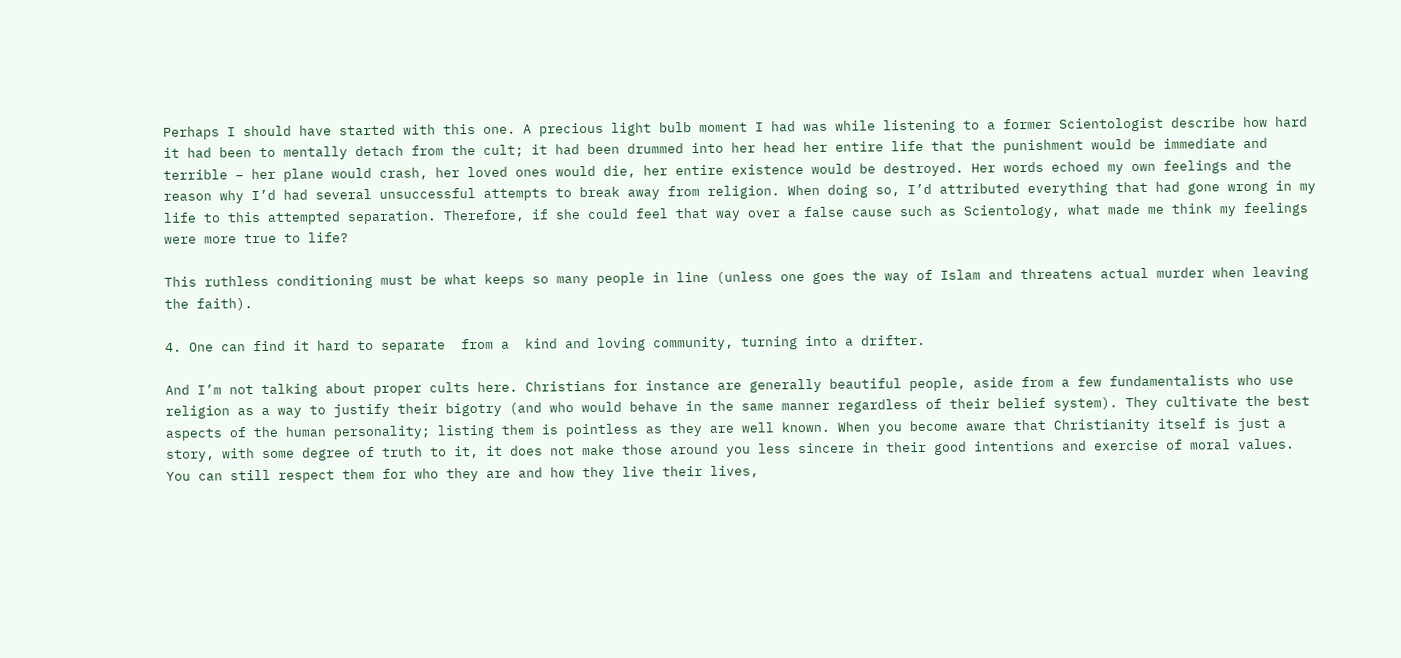Perhaps I should have started with this one. A precious light bulb moment I had was while listening to a former Scientologist describe how hard it had been to mentally detach from the cult; it had been drummed into her head her entire life that the punishment would be immediate and terrible – her plane would crash, her loved ones would die, her entire existence would be destroyed. Her words echoed my own feelings and the reason why I’d had several unsuccessful attempts to break away from religion. When doing so, I’d attributed everything that had gone wrong in my life to this attempted separation. Therefore, if she could feel that way over a false cause such as Scientology, what made me think my feelings were more true to life?

This ruthless conditioning must be what keeps so many people in line (unless one goes the way of Islam and threatens actual murder when leaving the faith).

4. One can find it hard to separate  from a  kind and loving community, turning into a drifter.

And I’m not talking about proper cults here. Christians for instance are generally beautiful people, aside from a few fundamentalists who use religion as a way to justify their bigotry (and who would behave in the same manner regardless of their belief system). They cultivate the best aspects of the human personality; listing them is pointless as they are well known. When you become aware that Christianity itself is just a story, with some degree of truth to it, it does not make those around you less sincere in their good intentions and exercise of moral values. You can still respect them for who they are and how they live their lives,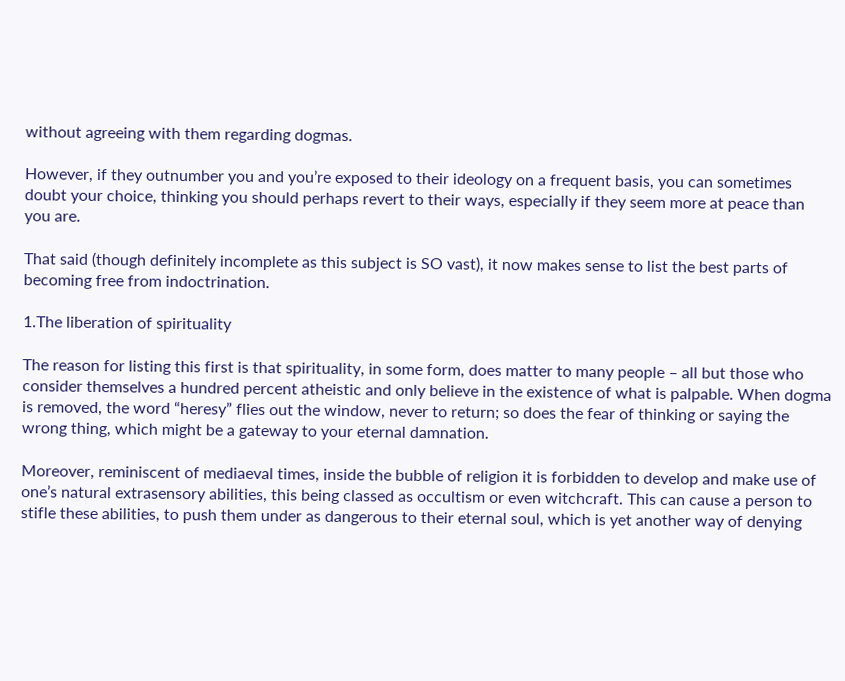without agreeing with them regarding dogmas.

However, if they outnumber you and you’re exposed to their ideology on a frequent basis, you can sometimes doubt your choice, thinking you should perhaps revert to their ways, especially if they seem more at peace than you are.

That said (though definitely incomplete as this subject is SO vast), it now makes sense to list the best parts of becoming free from indoctrination.

1.The liberation of spirituality

The reason for listing this first is that spirituality, in some form, does matter to many people – all but those who consider themselves a hundred percent atheistic and only believe in the existence of what is palpable. When dogma is removed, the word “heresy” flies out the window, never to return; so does the fear of thinking or saying the wrong thing, which might be a gateway to your eternal damnation.

Moreover, reminiscent of mediaeval times, inside the bubble of religion it is forbidden to develop and make use of one’s natural extrasensory abilities, this being classed as occultism or even witchcraft. This can cause a person to stifle these abilities, to push them under as dangerous to their eternal soul, which is yet another way of denying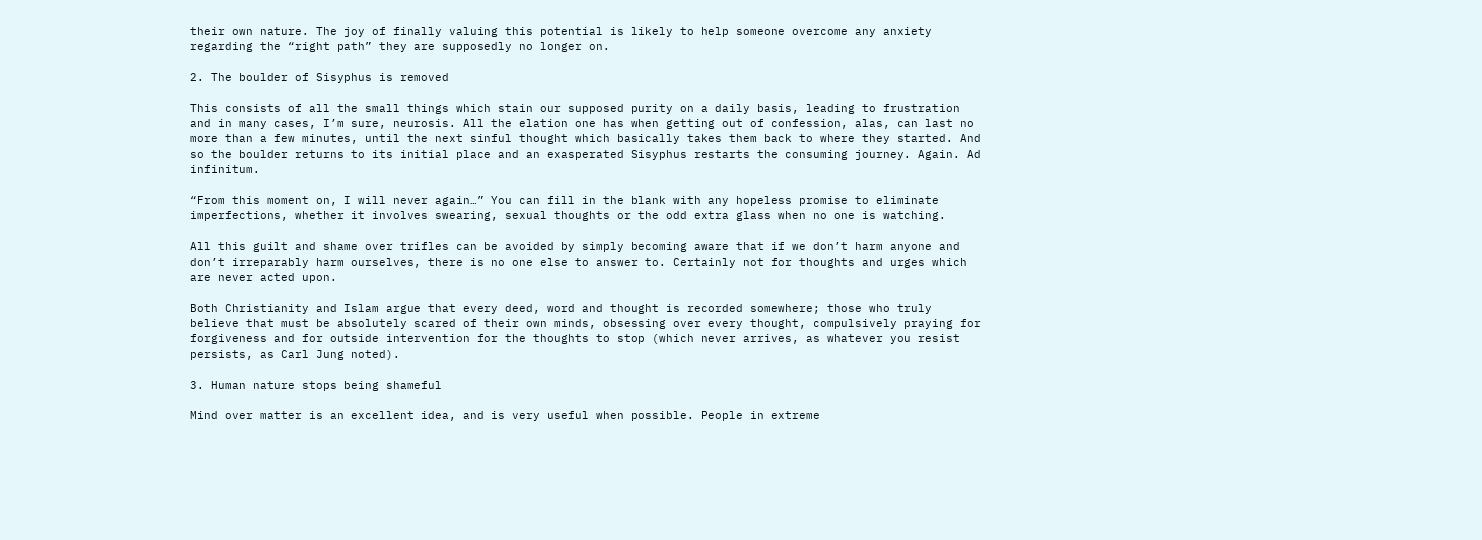their own nature. The joy of finally valuing this potential is likely to help someone overcome any anxiety regarding the “right path” they are supposedly no longer on.

2. The boulder of Sisyphus is removed

This consists of all the small things which stain our supposed purity on a daily basis, leading to frustration and in many cases, I’m sure, neurosis. All the elation one has when getting out of confession, alas, can last no more than a few minutes, until the next sinful thought which basically takes them back to where they started. And so the boulder returns to its initial place and an exasperated Sisyphus restarts the consuming journey. Again. Ad infinitum.

“From this moment on, I will never again…” You can fill in the blank with any hopeless promise to eliminate imperfections, whether it involves swearing, sexual thoughts or the odd extra glass when no one is watching.

All this guilt and shame over trifles can be avoided by simply becoming aware that if we don’t harm anyone and don’t irreparably harm ourselves, there is no one else to answer to. Certainly not for thoughts and urges which are never acted upon.

Both Christianity and Islam argue that every deed, word and thought is recorded somewhere; those who truly believe that must be absolutely scared of their own minds, obsessing over every thought, compulsively praying for forgiveness and for outside intervention for the thoughts to stop (which never arrives, as whatever you resist persists, as Carl Jung noted).

3. Human nature stops being shameful

Mind over matter is an excellent idea, and is very useful when possible. People in extreme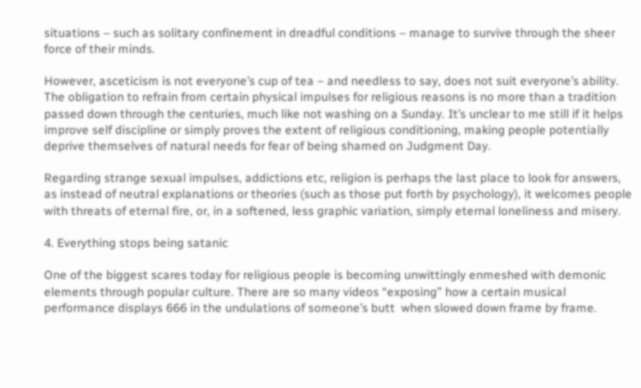situations – such as solitary confinement in dreadful conditions – manage to survive through the sheer force of their minds.

However, asceticism is not everyone’s cup of tea – and needless to say, does not suit everyone’s ability. The obligation to refrain from certain physical impulses for religious reasons is no more than a tradition passed down through the centuries, much like not washing on a Sunday. It’s unclear to me still if it helps improve self discipline or simply proves the extent of religious conditioning, making people potentially deprive themselves of natural needs for fear of being shamed on Judgment Day.

Regarding strange sexual impulses, addictions etc, religion is perhaps the last place to look for answers, as instead of neutral explanations or theories (such as those put forth by psychology), it welcomes people with threats of eternal fire, or, in a softened, less graphic variation, simply eternal loneliness and misery.

4. Everything stops being satanic

One of the biggest scares today for religious people is becoming unwittingly enmeshed with demonic elements through popular culture. There are so many videos “exposing” how a certain musical performance displays 666 in the undulations of someone’s butt  when slowed down frame by frame.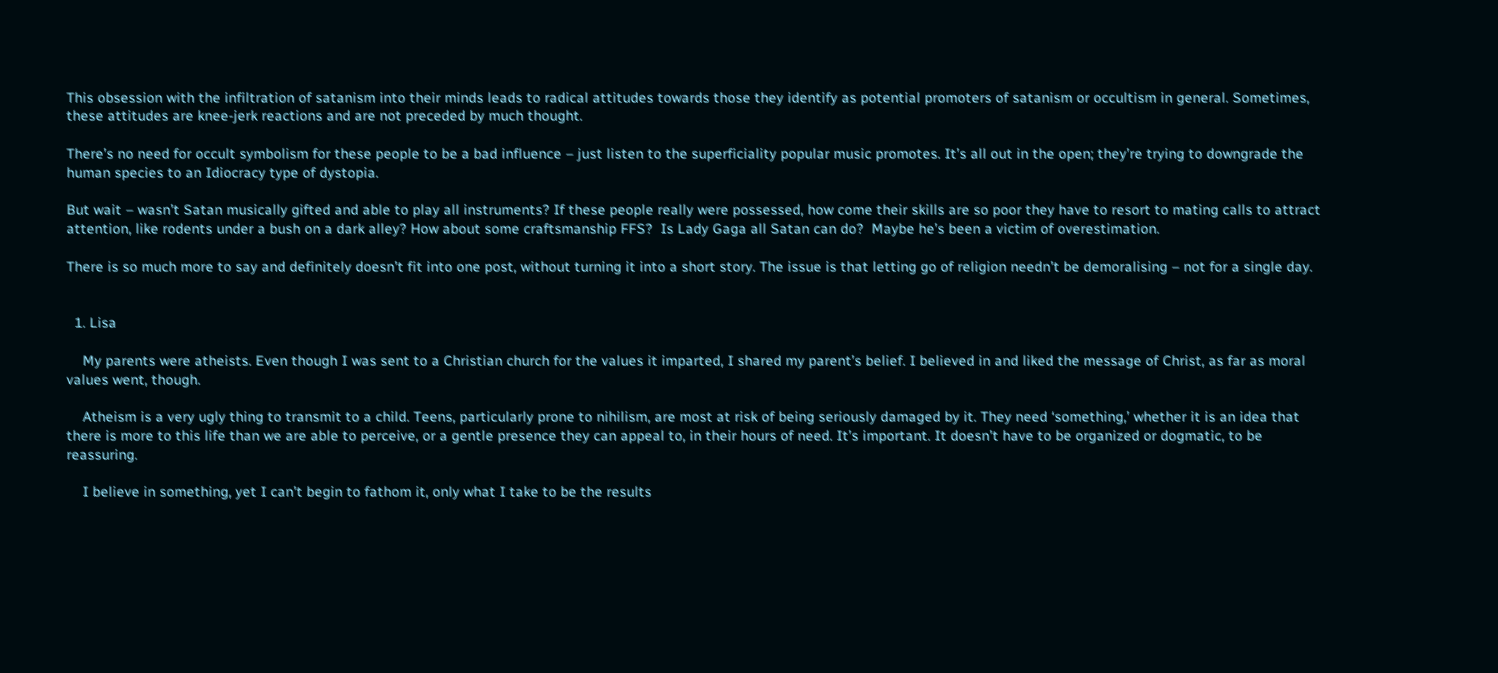This obsession with the infiltration of satanism into their minds leads to radical attitudes towards those they identify as potential promoters of satanism or occultism in general. Sometimes, these attitudes are knee-jerk reactions and are not preceded by much thought.

There’s no need for occult symbolism for these people to be a bad influence – just listen to the superficiality popular music promotes. It’s all out in the open; they’re trying to downgrade the human species to an Idiocracy type of dystopia.

But wait – wasn’t Satan musically gifted and able to play all instruments? If these people really were possessed, how come their skills are so poor they have to resort to mating calls to attract attention, like rodents under a bush on a dark alley? How about some craftsmanship FFS?  Is Lady Gaga all Satan can do?  Maybe he’s been a victim of overestimation.

There is so much more to say and definitely doesn’t fit into one post, without turning it into a short story. The issue is that letting go of religion needn’t be demoralising – not for a single day.


  1. Lisa

    My parents were atheists. Even though I was sent to a Christian church for the values it imparted, I shared my parent’s belief. I believed in and liked the message of Christ, as far as moral values went, though.

    Atheism is a very ugly thing to transmit to a child. Teens, particularly prone to nihilism, are most at risk of being seriously damaged by it. They need ‘something,’ whether it is an idea that there is more to this life than we are able to perceive, or a gentle presence they can appeal to, in their hours of need. It’s important. It doesn’t have to be organized or dogmatic, to be reassuring.

    I believe in something, yet I can’t begin to fathom it, only what I take to be the results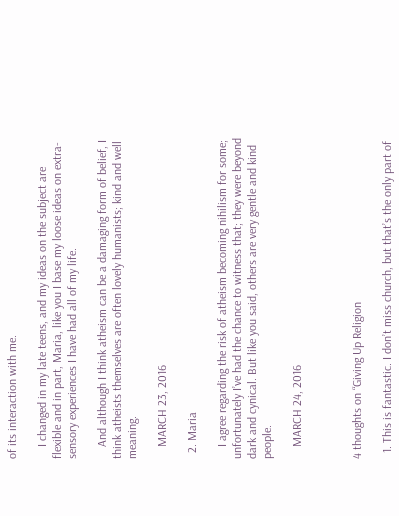of its interaction with me.

    I changed in my late teens, and my ideas on the subject are flexible and in part, Maria, like you I base my loose ideas on extra-sensory experiences I have had all of my life.

    And although I think atheism can be a damaging form of belief, I think atheists themselves are often lovely humanists; kind and well meaning.

    MARCH 23, 2016

  2. Maria

    I agree regarding the risk of atheism becoming nihilism for some; unfortunately I’ve had the chance to witness that; they were beyond dark and cynical. But like you said, others are very gentle and kind people.

    MARCH 24, 2016



4 thoughts on “Giving Up Religion

  1. This is fantastic. I don’t miss church, but that’s the only part of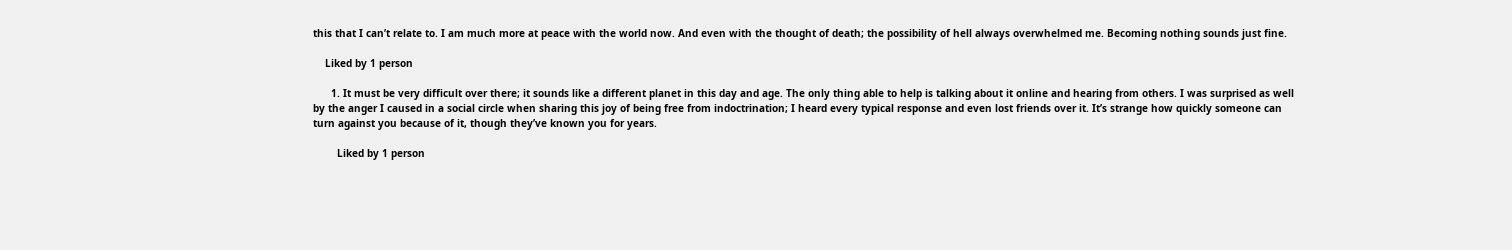this that I can’t relate to. I am much more at peace with the world now. And even with the thought of death; the possibility of hell always overwhelmed me. Becoming nothing sounds just fine.

    Liked by 1 person

      1. It must be very difficult over there; it sounds like a different planet in this day and age. The only thing able to help is talking about it online and hearing from others. I was surprised as well by the anger I caused in a social circle when sharing this joy of being free from indoctrination; I heard every typical response and even lost friends over it. It’s strange how quickly someone can turn against you because of it, though they’ve known you for years.

        Liked by 1 person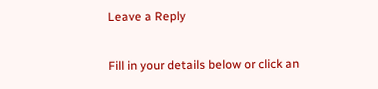Leave a Reply

Fill in your details below or click an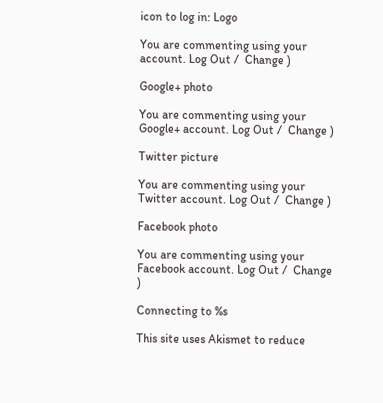icon to log in: Logo

You are commenting using your account. Log Out /  Change )

Google+ photo

You are commenting using your Google+ account. Log Out /  Change )

Twitter picture

You are commenting using your Twitter account. Log Out /  Change )

Facebook photo

You are commenting using your Facebook account. Log Out /  Change )

Connecting to %s

This site uses Akismet to reduce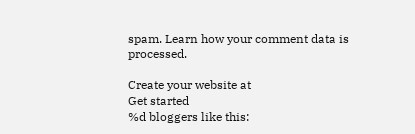spam. Learn how your comment data is processed.

Create your website at
Get started
%d bloggers like this: